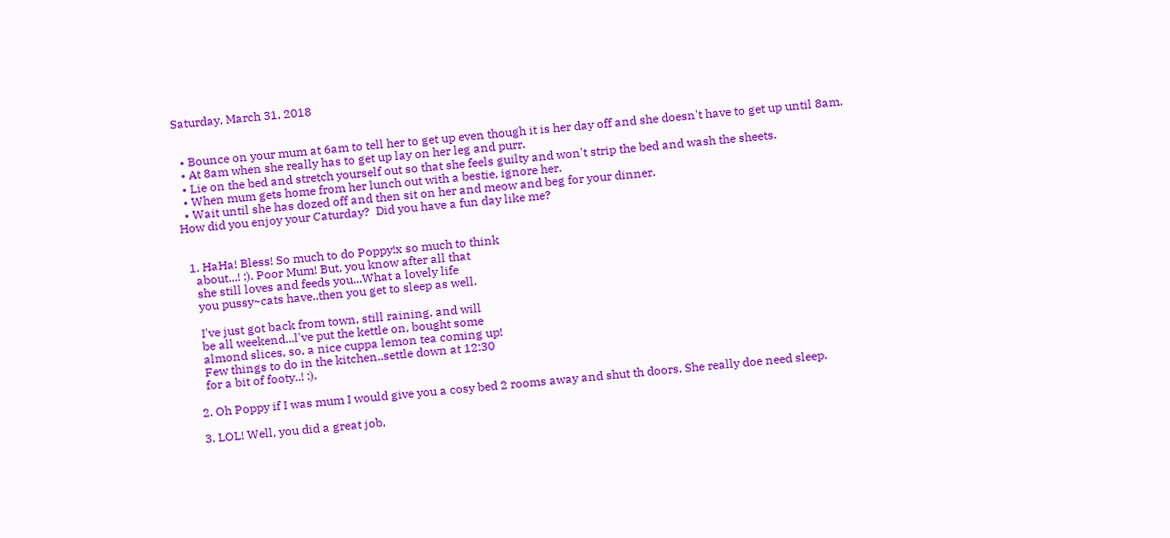Saturday, March 31, 2018


  • Bounce on your mum at 6am to tell her to get up even though it is her day off and she doesn't have to get up until 8am.
  • At 8am when she really has to get up lay on her leg and purr.
  • Lie on the bed and stretch yourself out so that she feels guilty and won't strip the bed and wash the sheets.
  • When mum gets home from her lunch out with a bestie, ignore her.
  • Wait until she has dozed off and then sit on her and meow and beg for your dinner.
How did you enjoy your Caturday?  Did you have a fun day like me?


  1. HaHa! Bless! So much to do Poppy!x so much to think
    about...! :). Poor Mum! But, you know after all that
    she still loves and feeds you...What a lovely life
    you pussy~cats have..then you get to sleep as well.

    I've just got back from town, still raining, and will
    be all weekend...l've put the kettle on, bought some
    almond slices, so, a nice cuppa lemon tea coming up!
    Few things to do in the kitchen..settle down at 12:30
    for a bit of footy..! :).

  2. Oh Poppy if I was mum I would give you a cosy bed 2 rooms away and shut th doors. She really doe need sleep.

  3. LOL! Well, you did a great job,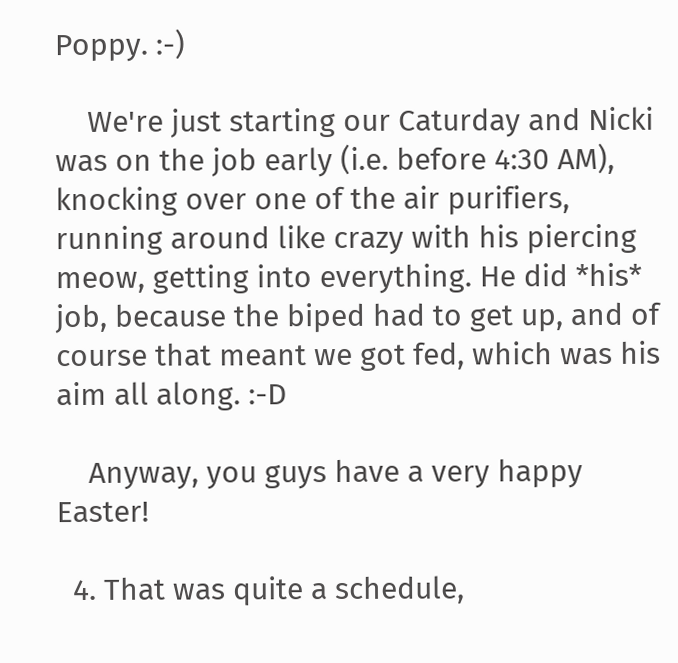Poppy. :-)

    We're just starting our Caturday and Nicki was on the job early (i.e. before 4:30 AM), knocking over one of the air purifiers, running around like crazy with his piercing meow, getting into everything. He did *his* job, because the biped had to get up, and of course that meant we got fed, which was his aim all along. :-D

    Anyway, you guys have a very happy Easter!

  4. That was quite a schedule,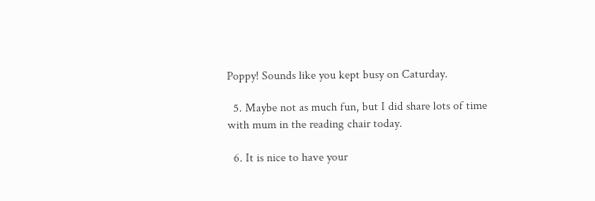Poppy! Sounds like you kept busy on Caturday.

  5. Maybe not as much fun, but I did share lots of time with mum in the reading chair today.

  6. It is nice to have your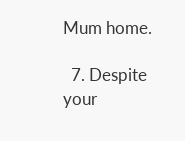Mum home.

  7. Despite your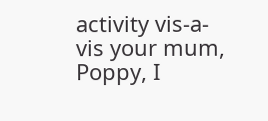activity vis-a-vis your mum, Poppy, I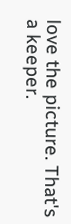love the picture. That's a keeper.